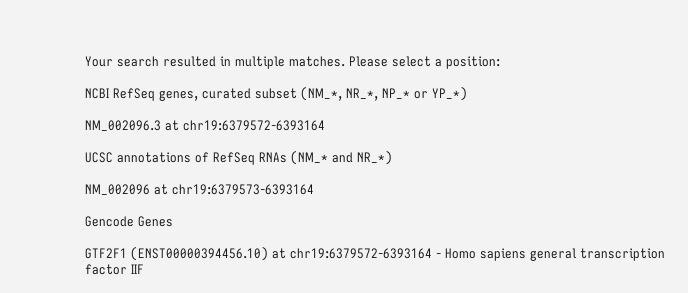Your search resulted in multiple matches. Please select a position:

NCBI RefSeq genes, curated subset (NM_*, NR_*, NP_* or YP_*)

NM_002096.3 at chr19:6379572-6393164

UCSC annotations of RefSeq RNAs (NM_* and NR_*)

NM_002096 at chr19:6379573-6393164

Gencode Genes

GTF2F1 (ENST00000394456.10) at chr19:6379572-6393164 - Homo sapiens general transcription factor IIF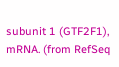subunit 1 (GTF2F1), mRNA. (from RefSeq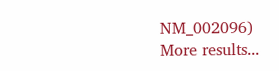NM_002096)
More results...